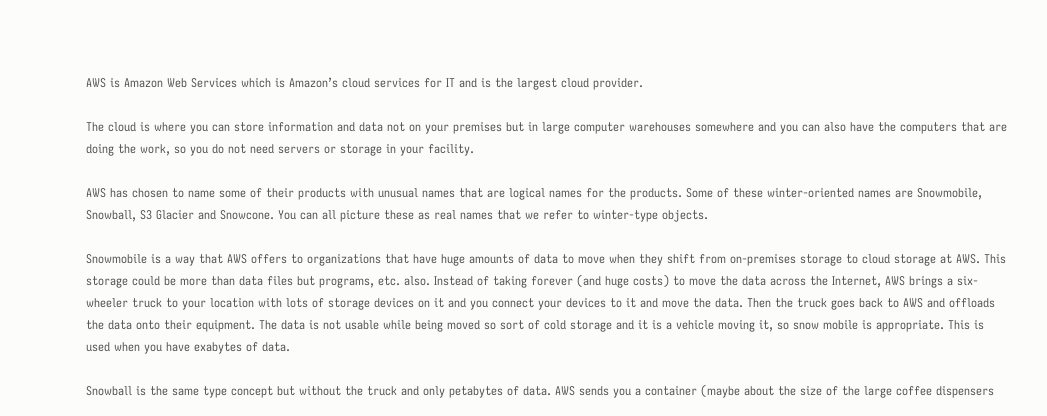AWS is Amazon Web Services which is Amazon’s cloud services for IT and is the largest cloud provider.

The cloud is where you can store information and data not on your premises but in large computer warehouses somewhere and you can also have the computers that are doing the work, so you do not need servers or storage in your facility.

AWS has chosen to name some of their products with unusual names that are logical names for the products. Some of these winter-oriented names are Snowmobile, Snowball, S3 Glacier and Snowcone. You can all picture these as real names that we refer to winter-type objects.

Snowmobile is a way that AWS offers to organizations that have huge amounts of data to move when they shift from on-premises storage to cloud storage at AWS. This storage could be more than data files but programs, etc. also. Instead of taking forever (and huge costs) to move the data across the Internet, AWS brings a six-wheeler truck to your location with lots of storage devices on it and you connect your devices to it and move the data. Then the truck goes back to AWS and offloads the data onto their equipment. The data is not usable while being moved so sort of cold storage and it is a vehicle moving it, so snow mobile is appropriate. This is used when you have exabytes of data.

Snowball is the same type concept but without the truck and only petabytes of data. AWS sends you a container (maybe about the size of the large coffee dispensers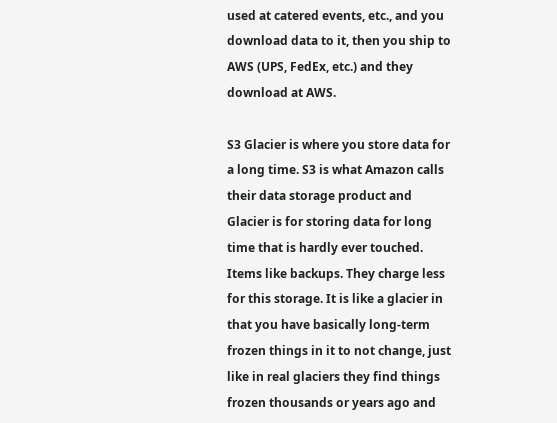used at catered events, etc., and you download data to it, then you ship to AWS (UPS, FedEx, etc.) and they download at AWS.

S3 Glacier is where you store data for a long time. S3 is what Amazon calls their data storage product and Glacier is for storing data for long time that is hardly ever touched. Items like backups. They charge less for this storage. It is like a glacier in that you have basically long-term frozen things in it to not change, just like in real glaciers they find things frozen thousands or years ago and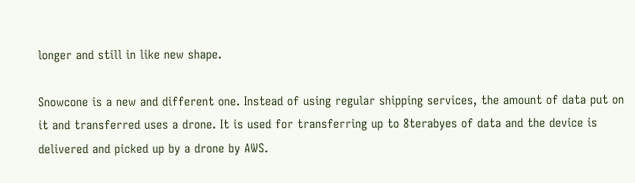longer and still in like new shape.

Snowcone is a new and different one. Instead of using regular shipping services, the amount of data put on it and transferred uses a drone. It is used for transferring up to 8terabyes of data and the device is delivered and picked up by a drone by AWS.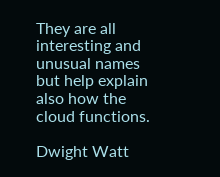They are all interesting and unusual names but help explain also how the cloud functions.

Dwight Watt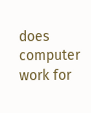does computer work for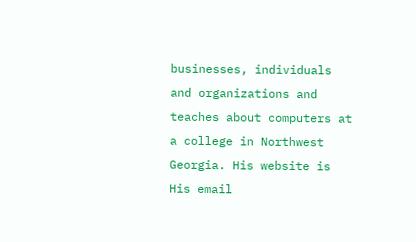businesses, individuals and organizations and teaches about computers at a college in Northwest Georgia. His website is His email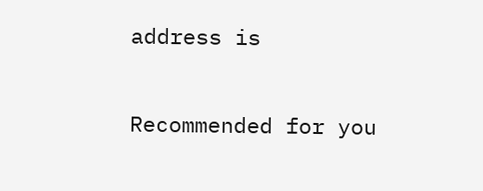address is

Recommended for you